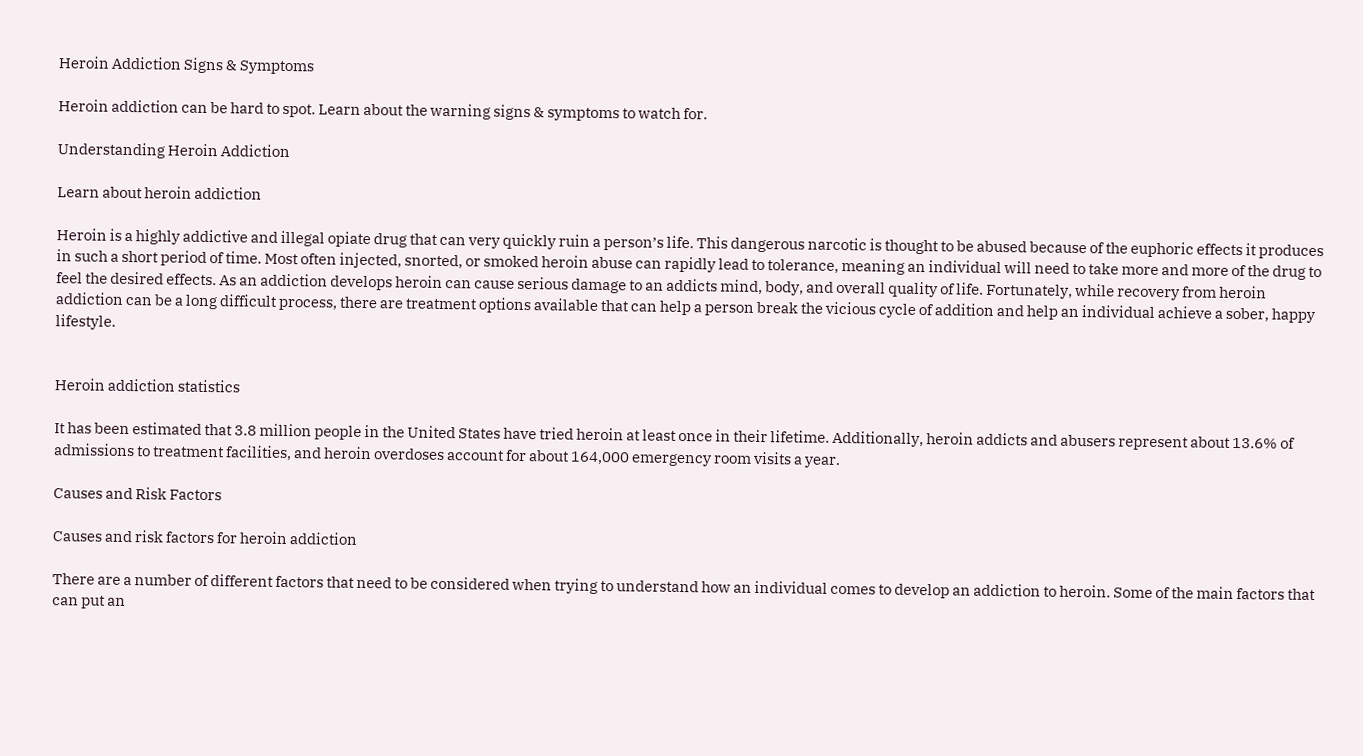Heroin Addiction Signs & Symptoms

Heroin addiction can be hard to spot. Learn about the warning signs & symptoms to watch for.

Understanding Heroin Addiction

Learn about heroin addiction

Heroin is a highly addictive and illegal opiate drug that can very quickly ruin a person’s life. This dangerous narcotic is thought to be abused because of the euphoric effects it produces in such a short period of time. Most often injected, snorted, or smoked heroin abuse can rapidly lead to tolerance, meaning an individual will need to take more and more of the drug to feel the desired effects. As an addiction develops heroin can cause serious damage to an addicts mind, body, and overall quality of life. Fortunately, while recovery from heroin addiction can be a long difficult process, there are treatment options available that can help a person break the vicious cycle of addition and help an individual achieve a sober, happy lifestyle.


Heroin addiction statistics

It has been estimated that 3.8 million people in the United States have tried heroin at least once in their lifetime. Additionally, heroin addicts and abusers represent about 13.6% of admissions to treatment facilities, and heroin overdoses account for about 164,000 emergency room visits a year.

Causes and Risk Factors

Causes and risk factors for heroin addiction

There are a number of different factors that need to be considered when trying to understand how an individual comes to develop an addiction to heroin. Some of the main factors that can put an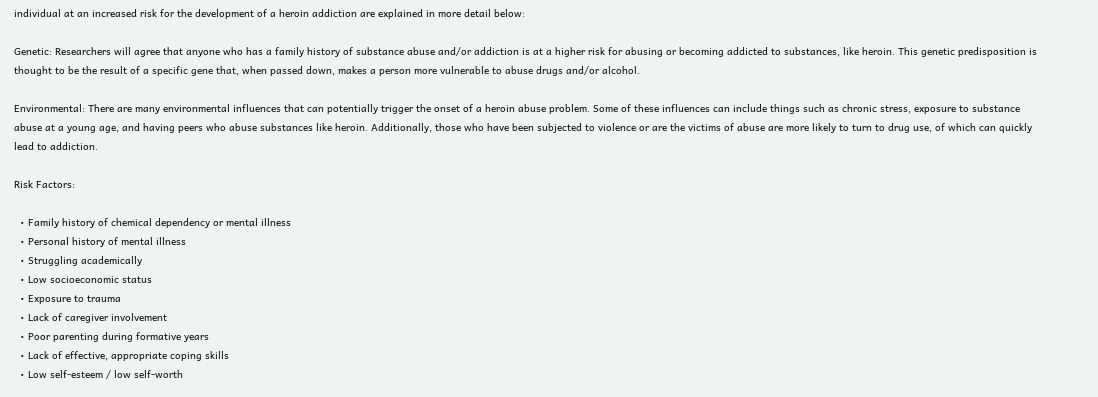individual at an increased risk for the development of a heroin addiction are explained in more detail below:

Genetic: Researchers will agree that anyone who has a family history of substance abuse and/or addiction is at a higher risk for abusing or becoming addicted to substances, like heroin. This genetic predisposition is thought to be the result of a specific gene that, when passed down, makes a person more vulnerable to abuse drugs and/or alcohol.

Environmental: There are many environmental influences that can potentially trigger the onset of a heroin abuse problem. Some of these influences can include things such as chronic stress, exposure to substance abuse at a young age, and having peers who abuse substances like heroin. Additionally, those who have been subjected to violence or are the victims of abuse are more likely to turn to drug use, of which can quickly lead to addiction.

Risk Factors:

  • Family history of chemical dependency or mental illness
  • Personal history of mental illness
  • Struggling academically
  • Low socioeconomic status
  • Exposure to trauma
  • Lack of caregiver involvement
  • Poor parenting during formative years
  • Lack of effective, appropriate coping skills
  • Low self-esteem / low self-worth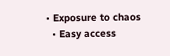• Exposure to chaos
  • Easy access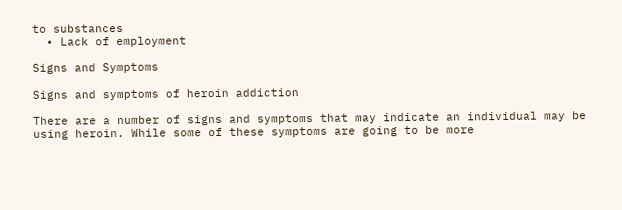to substances
  • Lack of employment

Signs and Symptoms

Signs and symptoms of heroin addiction

There are a number of signs and symptoms that may indicate an individual may be using heroin. While some of these symptoms are going to be more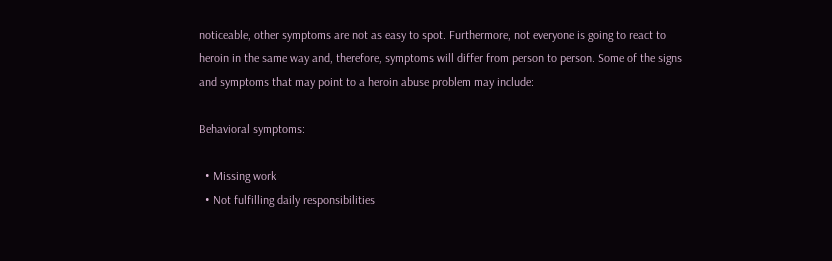noticeable, other symptoms are not as easy to spot. Furthermore, not everyone is going to react to heroin in the same way and, therefore, symptoms will differ from person to person. Some of the signs and symptoms that may point to a heroin abuse problem may include:

Behavioral symptoms:

  • Missing work
  • Not fulfilling daily responsibilities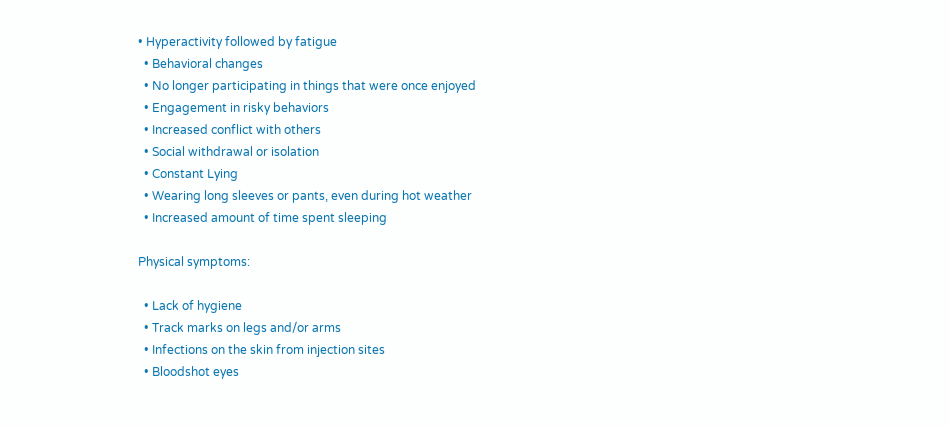• Hyperactivity followed by fatigue
  • Behavioral changes
  • No longer participating in things that were once enjoyed
  • Engagement in risky behaviors
  • Increased conflict with others
  • Social withdrawal or isolation
  • Constant Lying
  • Wearing long sleeves or pants, even during hot weather
  • Increased amount of time spent sleeping

Physical symptoms:

  • Lack of hygiene
  • Track marks on legs and/or arms
  • Infections on the skin from injection sites
  • Bloodshot eyes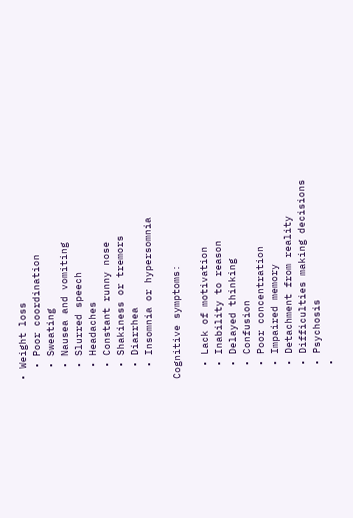• Weight loss
  • Poor coordination
  • Sweating
  • Nausea and vomiting
  • Slurred speech
  • Headaches
  • Constant runny nose
  • Shakiness or tremors
  • Diarrhea
  • Insomnia or hypersomnia

Cognitive symptoms:

  • Lack of motivation
  • Inability to reason
  • Delayed thinking
  • Confusion
  • Poor concentration
  • Impaired memory
  • Detachment from reality
  • Difficulties making decisions
  • Psychosis
  •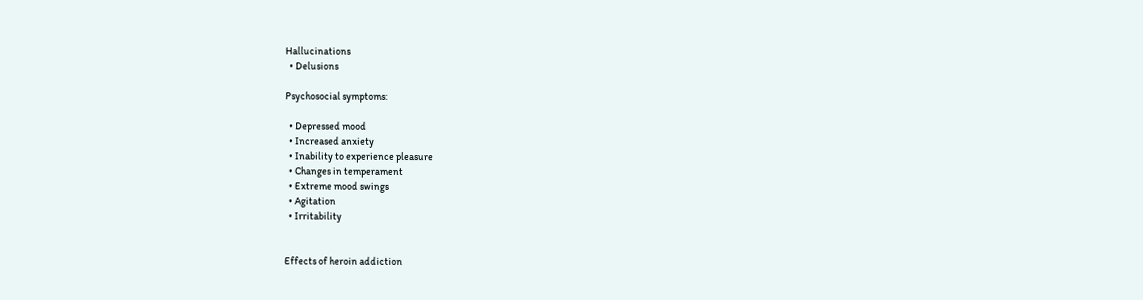Hallucinations
  • Delusions

Psychosocial symptoms:

  • Depressed mood
  • Increased anxiety
  • Inability to experience pleasure
  • Changes in temperament
  • Extreme mood swings
  • Agitation
  • Irritability


Effects of heroin addiction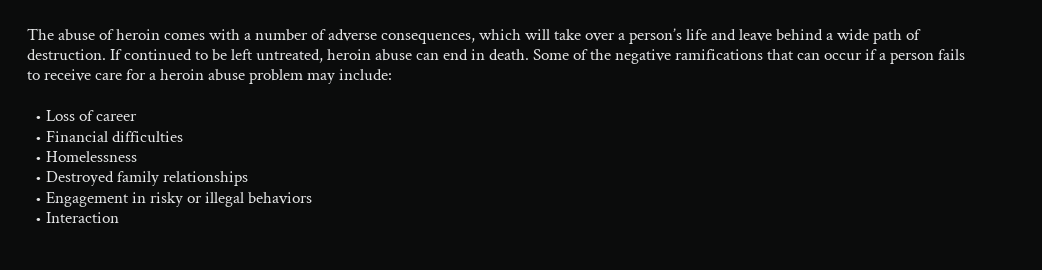The abuse of heroin comes with a number of adverse consequences, which will take over a person’s life and leave behind a wide path of destruction. If continued to be left untreated, heroin abuse can end in death. Some of the negative ramifications that can occur if a person fails to receive care for a heroin abuse problem may include:

  • Loss of career
  • Financial difficulties
  • Homelessness
  • Destroyed family relationships
  • Engagement in risky or illegal behaviors
  • Interaction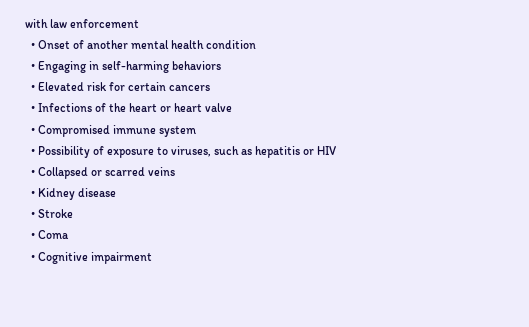with law enforcement
  • Onset of another mental health condition
  • Engaging in self-harming behaviors
  • Elevated risk for certain cancers
  • Infections of the heart or heart valve
  • Compromised immune system
  • Possibility of exposure to viruses, such as hepatitis or HIV
  • Collapsed or scarred veins
  • Kidney disease
  • Stroke
  • Coma
  • Cognitive impairment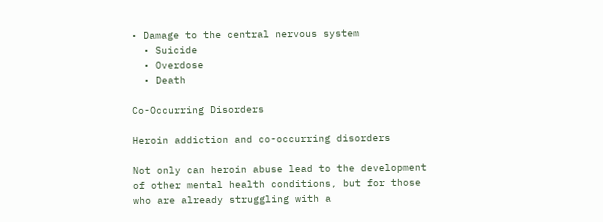• Damage to the central nervous system
  • Suicide
  • Overdose
  • Death

Co-Occurring Disorders

Heroin addiction and co-occurring disorders

Not only can heroin abuse lead to the development of other mental health conditions, but for those who are already struggling with a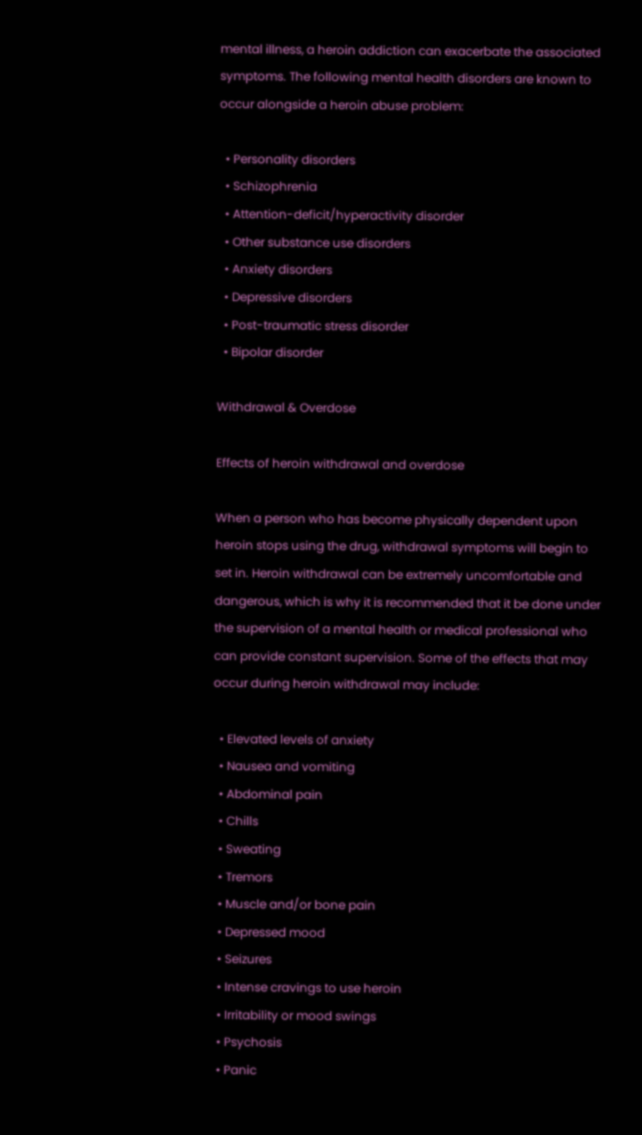mental illness, a heroin addiction can exacerbate the associated symptoms. The following mental health disorders are known to occur alongside a heroin abuse problem:

  • Personality disorders
  • Schizophrenia
  • Attention-deficit/hyperactivity disorder
  • Other substance use disorders
  • Anxiety disorders
  • Depressive disorders
  • Post-traumatic stress disorder
  • Bipolar disorder

Withdrawal & Overdose

Effects of heroin withdrawal and overdose

When a person who has become physically dependent upon heroin stops using the drug, withdrawal symptoms will begin to set in. Heroin withdrawal can be extremely uncomfortable and dangerous, which is why it is recommended that it be done under the supervision of a mental health or medical professional who can provide constant supervision. Some of the effects that may occur during heroin withdrawal may include:

  • Elevated levels of anxiety
  • Nausea and vomiting
  • Abdominal pain
  • Chills
  • Sweating
  • Tremors
  • Muscle and/or bone pain
  • Depressed mood
  • Seizures
  • Intense cravings to use heroin
  • Irritability or mood swings
  • Psychosis
  • Panic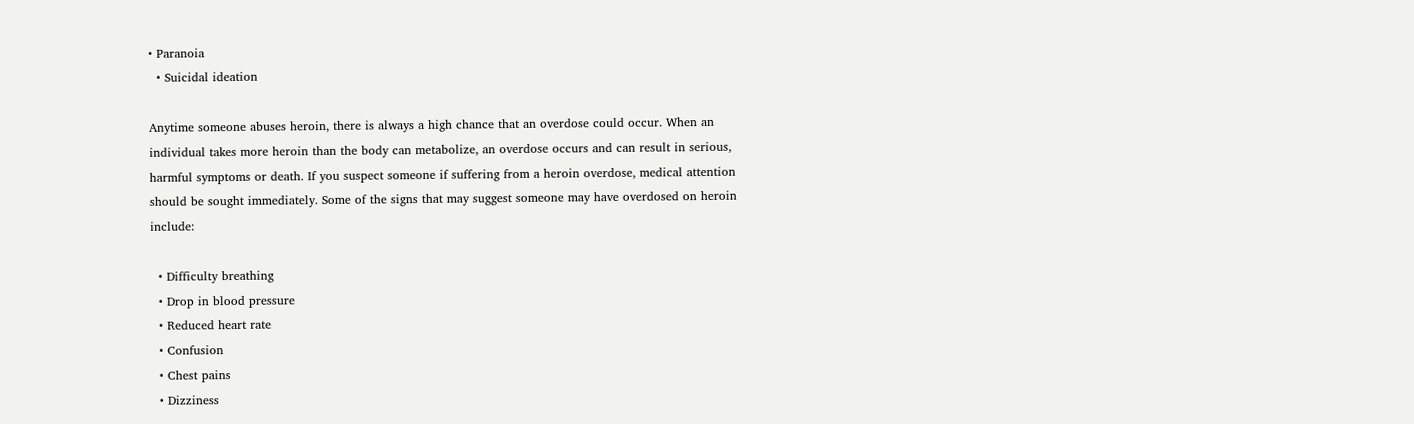• Paranoia
  • Suicidal ideation

Anytime someone abuses heroin, there is always a high chance that an overdose could occur. When an individual takes more heroin than the body can metabolize, an overdose occurs and can result in serious, harmful symptoms or death. If you suspect someone if suffering from a heroin overdose, medical attention should be sought immediately. Some of the signs that may suggest someone may have overdosed on heroin include:

  • Difficulty breathing
  • Drop in blood pressure
  • Reduced heart rate
  • Confusion
  • Chest pains
  • Dizziness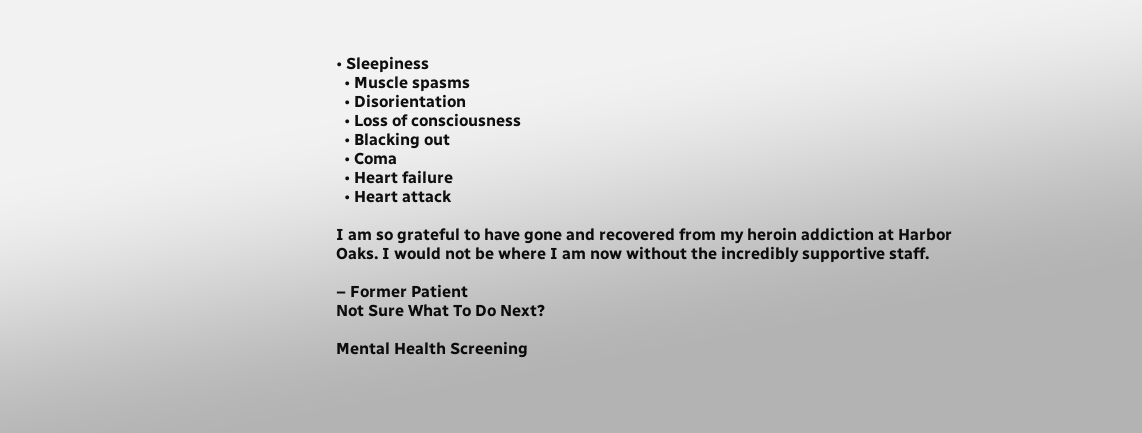• Sleepiness
  • Muscle spasms
  • Disorientation
  • Loss of consciousness
  • Blacking out
  • Coma
  • Heart failure
  • Heart attack

I am so grateful to have gone and recovered from my heroin addiction at Harbor Oaks. I would not be where I am now without the incredibly supportive staff.

– Former Patient
Not Sure What To Do Next?

Mental Health Screening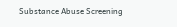Substance Abuse Screening